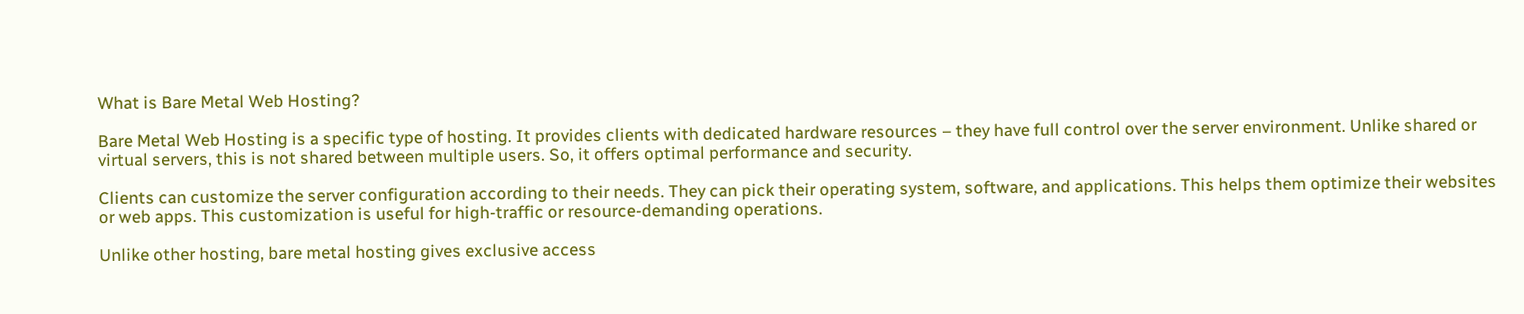What is Bare Metal Web Hosting?

Bare Metal Web Hosting is a specific type of hosting. It provides clients with dedicated hardware resources – they have full control over the server environment. Unlike shared or virtual servers, this is not shared between multiple users. So, it offers optimal performance and security.

Clients can customize the server configuration according to their needs. They can pick their operating system, software, and applications. This helps them optimize their websites or web apps. This customization is useful for high-traffic or resource-demanding operations.

Unlike other hosting, bare metal hosting gives exclusive access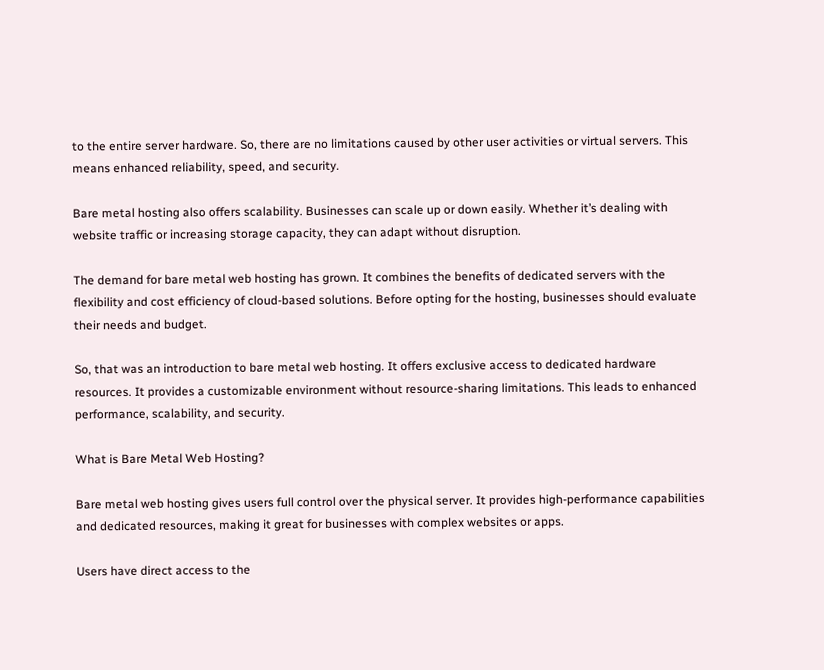to the entire server hardware. So, there are no limitations caused by other user activities or virtual servers. This means enhanced reliability, speed, and security.

Bare metal hosting also offers scalability. Businesses can scale up or down easily. Whether it’s dealing with website traffic or increasing storage capacity, they can adapt without disruption.

The demand for bare metal web hosting has grown. It combines the benefits of dedicated servers with the flexibility and cost efficiency of cloud-based solutions. Before opting for the hosting, businesses should evaluate their needs and budget.

So, that was an introduction to bare metal web hosting. It offers exclusive access to dedicated hardware resources. It provides a customizable environment without resource-sharing limitations. This leads to enhanced performance, scalability, and security.

What is Bare Metal Web Hosting?

Bare metal web hosting gives users full control over the physical server. It provides high-performance capabilities and dedicated resources, making it great for businesses with complex websites or apps.

Users have direct access to the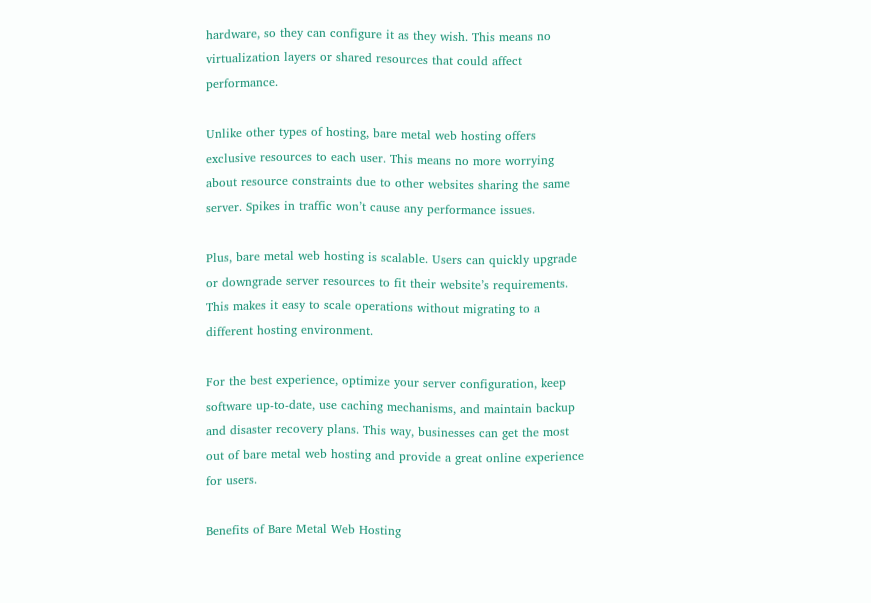hardware, so they can configure it as they wish. This means no virtualization layers or shared resources that could affect performance.

Unlike other types of hosting, bare metal web hosting offers exclusive resources to each user. This means no more worrying about resource constraints due to other websites sharing the same server. Spikes in traffic won’t cause any performance issues.

Plus, bare metal web hosting is scalable. Users can quickly upgrade or downgrade server resources to fit their website’s requirements. This makes it easy to scale operations without migrating to a different hosting environment.

For the best experience, optimize your server configuration, keep software up-to-date, use caching mechanisms, and maintain backup and disaster recovery plans. This way, businesses can get the most out of bare metal web hosting and provide a great online experience for users.

Benefits of Bare Metal Web Hosting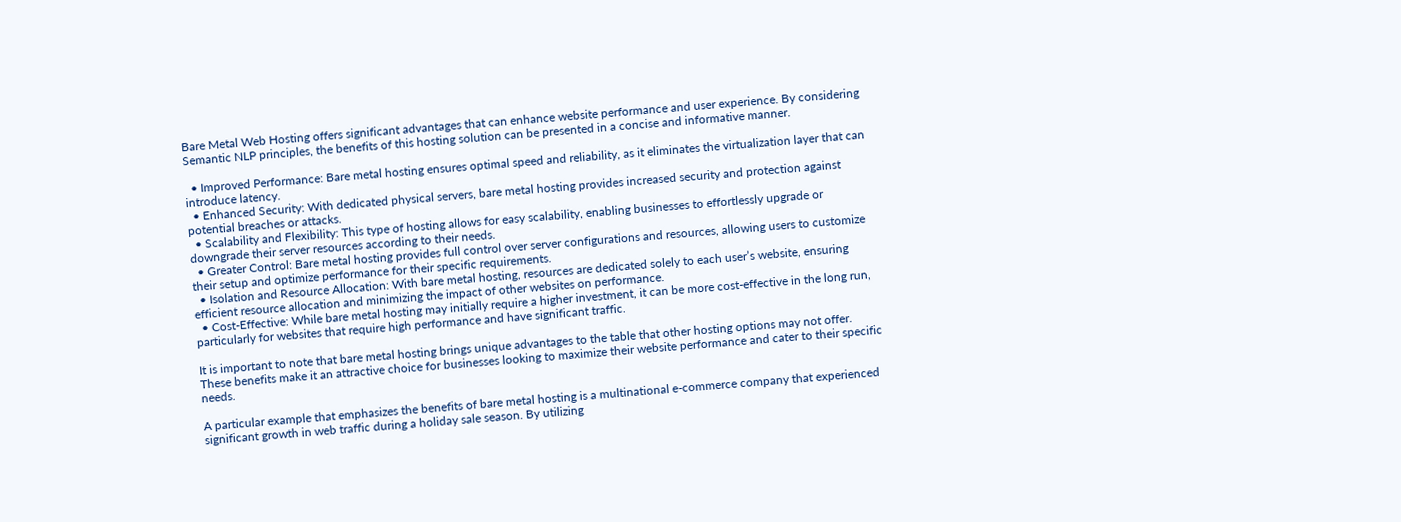Bare Metal Web Hosting offers significant advantages that can enhance website performance and user experience. By considering Semantic NLP principles, the benefits of this hosting solution can be presented in a concise and informative manner.

  • Improved Performance: Bare metal hosting ensures optimal speed and reliability, as it eliminates the virtualization layer that can introduce latency.
  • Enhanced Security: With dedicated physical servers, bare metal hosting provides increased security and protection against potential breaches or attacks.
  • Scalability and Flexibility: This type of hosting allows for easy scalability, enabling businesses to effortlessly upgrade or downgrade their server resources according to their needs.
  • Greater Control: Bare metal hosting provides full control over server configurations and resources, allowing users to customize their setup and optimize performance for their specific requirements.
  • Isolation and Resource Allocation: With bare metal hosting, resources are dedicated solely to each user’s website, ensuring efficient resource allocation and minimizing the impact of other websites on performance.
  • Cost-Effective: While bare metal hosting may initially require a higher investment, it can be more cost-effective in the long run, particularly for websites that require high performance and have significant traffic.

It is important to note that bare metal hosting brings unique advantages to the table that other hosting options may not offer. These benefits make it an attractive choice for businesses looking to maximize their website performance and cater to their specific needs.

A particular example that emphasizes the benefits of bare metal hosting is a multinational e-commerce company that experienced significant growth in web traffic during a holiday sale season. By utilizing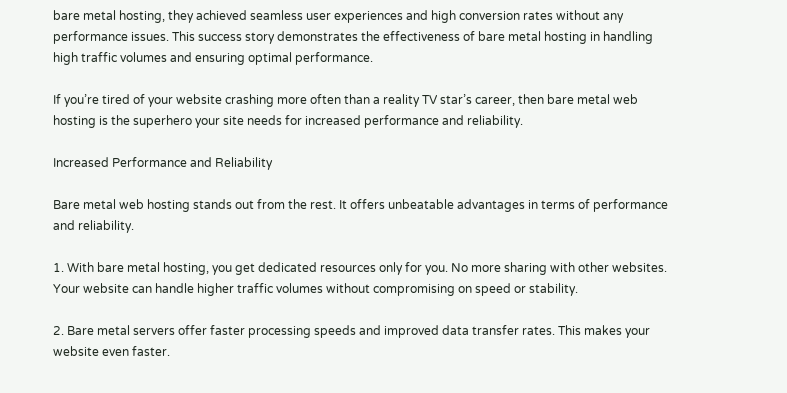bare metal hosting, they achieved seamless user experiences and high conversion rates without any performance issues. This success story demonstrates the effectiveness of bare metal hosting in handling high traffic volumes and ensuring optimal performance.

If you’re tired of your website crashing more often than a reality TV star’s career, then bare metal web hosting is the superhero your site needs for increased performance and reliability.

Increased Performance and Reliability

Bare metal web hosting stands out from the rest. It offers unbeatable advantages in terms of performance and reliability.

1. With bare metal hosting, you get dedicated resources only for you. No more sharing with other websites. Your website can handle higher traffic volumes without compromising on speed or stability.

2. Bare metal servers offer faster processing speeds and improved data transfer rates. This makes your website even faster.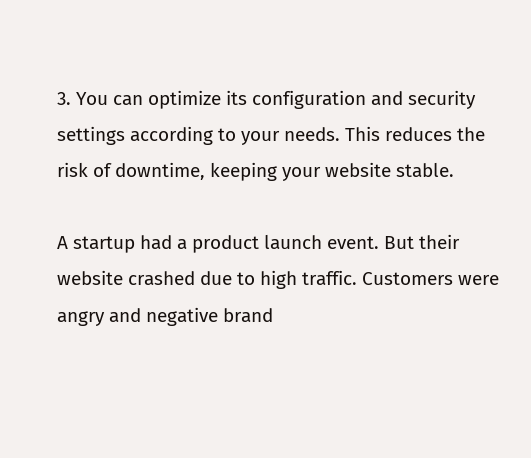3. You can optimize its configuration and security settings according to your needs. This reduces the risk of downtime, keeping your website stable.

A startup had a product launch event. But their website crashed due to high traffic. Customers were angry and negative brand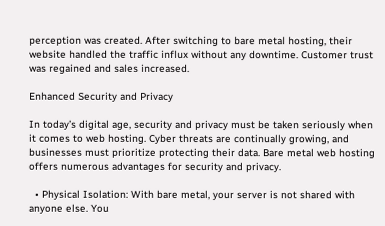perception was created. After switching to bare metal hosting, their website handled the traffic influx without any downtime. Customer trust was regained and sales increased.

Enhanced Security and Privacy

In today’s digital age, security and privacy must be taken seriously when it comes to web hosting. Cyber threats are continually growing, and businesses must prioritize protecting their data. Bare metal web hosting offers numerous advantages for security and privacy.

  • Physical Isolation: With bare metal, your server is not shared with anyone else. You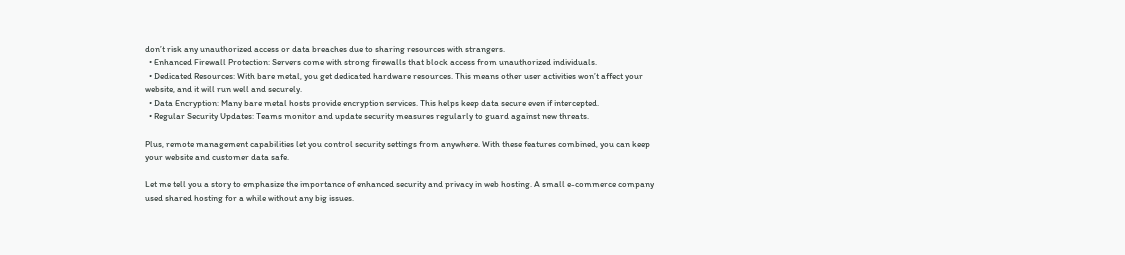don’t risk any unauthorized access or data breaches due to sharing resources with strangers.
  • Enhanced Firewall Protection: Servers come with strong firewalls that block access from unauthorized individuals.
  • Dedicated Resources: With bare metal, you get dedicated hardware resources. This means other user activities won’t affect your website, and it will run well and securely.
  • Data Encryption: Many bare metal hosts provide encryption services. This helps keep data secure even if intercepted.
  • Regular Security Updates: Teams monitor and update security measures regularly to guard against new threats.

Plus, remote management capabilities let you control security settings from anywhere. With these features combined, you can keep your website and customer data safe.

Let me tell you a story to emphasize the importance of enhanced security and privacy in web hosting. A small e-commerce company used shared hosting for a while without any big issues.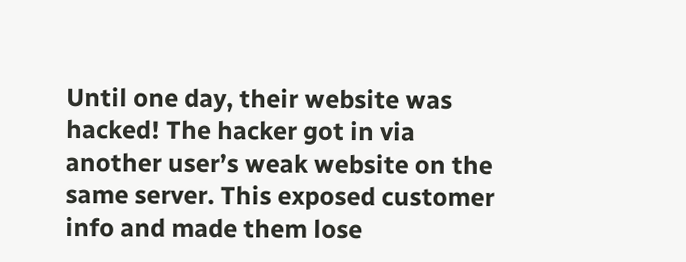Until one day, their website was hacked! The hacker got in via another user’s weak website on the same server. This exposed customer info and made them lose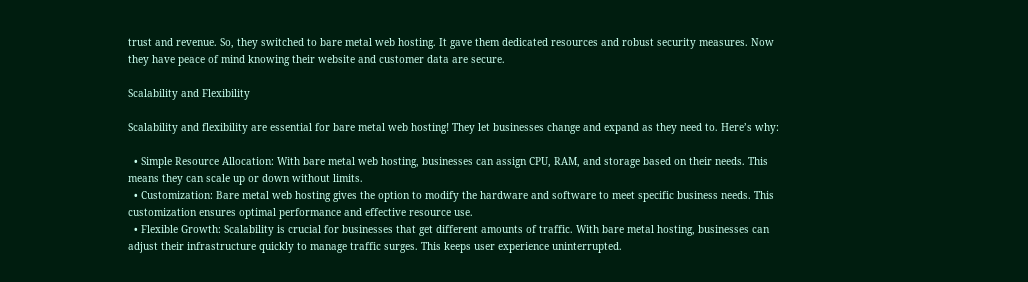trust and revenue. So, they switched to bare metal web hosting. It gave them dedicated resources and robust security measures. Now they have peace of mind knowing their website and customer data are secure.

Scalability and Flexibility

Scalability and flexibility are essential for bare metal web hosting! They let businesses change and expand as they need to. Here’s why:

  • Simple Resource Allocation: With bare metal web hosting, businesses can assign CPU, RAM, and storage based on their needs. This means they can scale up or down without limits.
  • Customization: Bare metal web hosting gives the option to modify the hardware and software to meet specific business needs. This customization ensures optimal performance and effective resource use.
  • Flexible Growth: Scalability is crucial for businesses that get different amounts of traffic. With bare metal hosting, businesses can adjust their infrastructure quickly to manage traffic surges. This keeps user experience uninterrupted.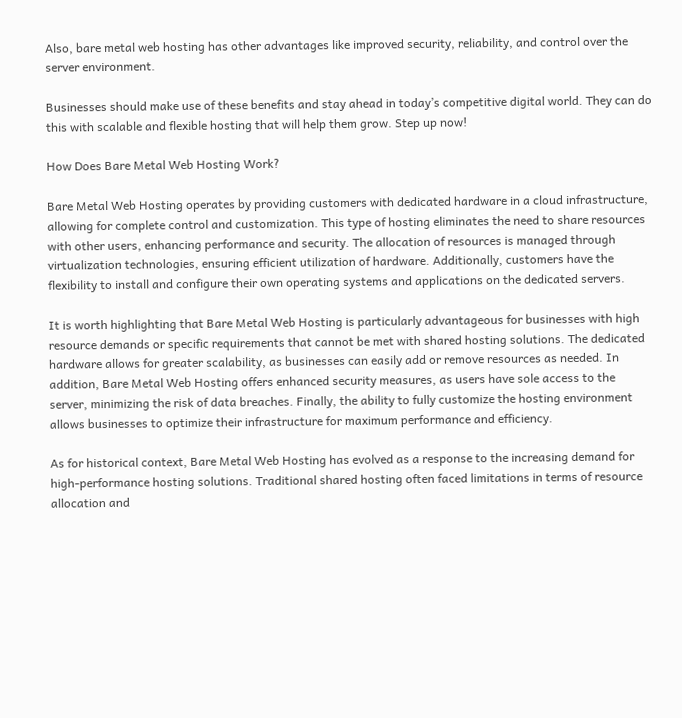Also, bare metal web hosting has other advantages like improved security, reliability, and control over the server environment.

Businesses should make use of these benefits and stay ahead in today’s competitive digital world. They can do this with scalable and flexible hosting that will help them grow. Step up now!

How Does Bare Metal Web Hosting Work?

Bare Metal Web Hosting operates by providing customers with dedicated hardware in a cloud infrastructure, allowing for complete control and customization. This type of hosting eliminates the need to share resources with other users, enhancing performance and security. The allocation of resources is managed through virtualization technologies, ensuring efficient utilization of hardware. Additionally, customers have the flexibility to install and configure their own operating systems and applications on the dedicated servers.

It is worth highlighting that Bare Metal Web Hosting is particularly advantageous for businesses with high resource demands or specific requirements that cannot be met with shared hosting solutions. The dedicated hardware allows for greater scalability, as businesses can easily add or remove resources as needed. In addition, Bare Metal Web Hosting offers enhanced security measures, as users have sole access to the server, minimizing the risk of data breaches. Finally, the ability to fully customize the hosting environment allows businesses to optimize their infrastructure for maximum performance and efficiency.

As for historical context, Bare Metal Web Hosting has evolved as a response to the increasing demand for high-performance hosting solutions. Traditional shared hosting often faced limitations in terms of resource allocation and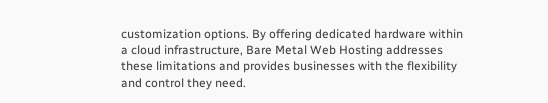customization options. By offering dedicated hardware within a cloud infrastructure, Bare Metal Web Hosting addresses these limitations and provides businesses with the flexibility and control they need.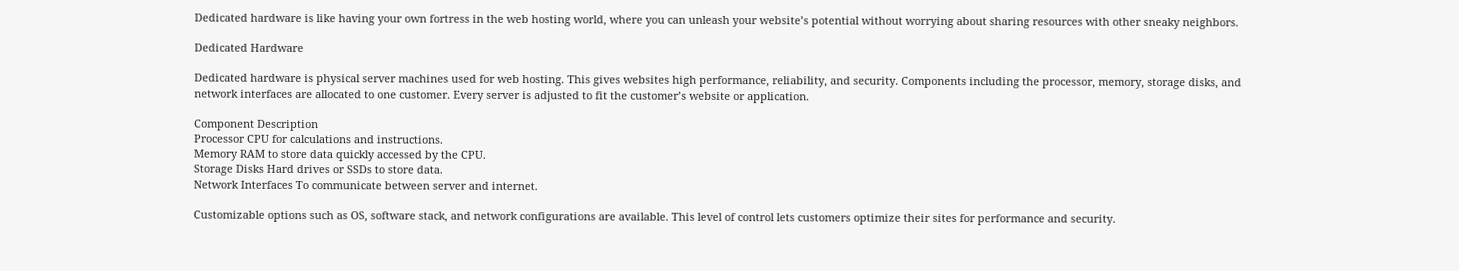Dedicated hardware is like having your own fortress in the web hosting world, where you can unleash your website’s potential without worrying about sharing resources with other sneaky neighbors.

Dedicated Hardware

Dedicated hardware is physical server machines used for web hosting. This gives websites high performance, reliability, and security. Components including the processor, memory, storage disks, and network interfaces are allocated to one customer. Every server is adjusted to fit the customer’s website or application.

Component Description
Processor CPU for calculations and instructions.
Memory RAM to store data quickly accessed by the CPU.
Storage Disks Hard drives or SSDs to store data.
Network Interfaces To communicate between server and internet.

Customizable options such as OS, software stack, and network configurations are available. This level of control lets customers optimize their sites for performance and security.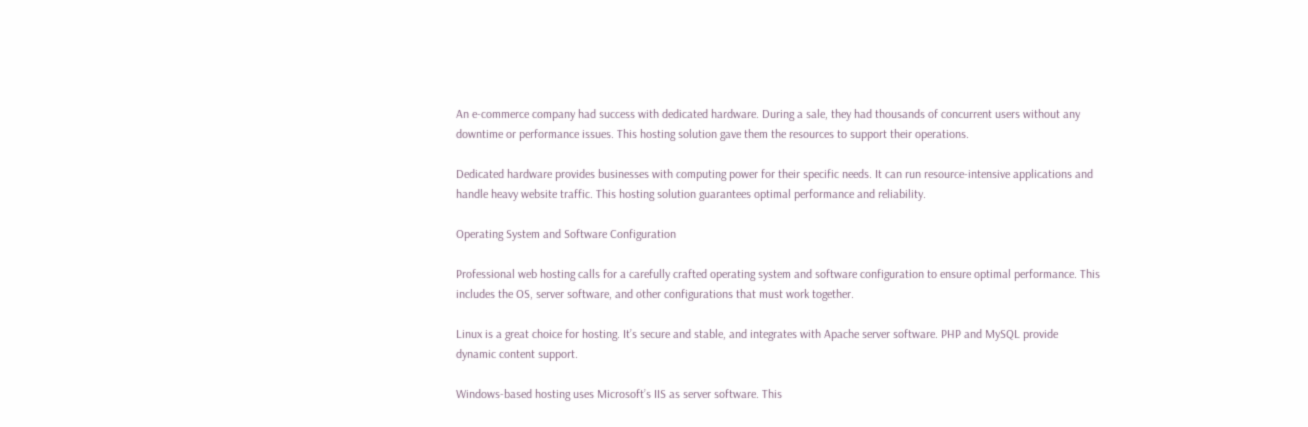An e-commerce company had success with dedicated hardware. During a sale, they had thousands of concurrent users without any downtime or performance issues. This hosting solution gave them the resources to support their operations.

Dedicated hardware provides businesses with computing power for their specific needs. It can run resource-intensive applications and handle heavy website traffic. This hosting solution guarantees optimal performance and reliability.

Operating System and Software Configuration

Professional web hosting calls for a carefully crafted operating system and software configuration to ensure optimal performance. This includes the OS, server software, and other configurations that must work together.

Linux is a great choice for hosting. It’s secure and stable, and integrates with Apache server software. PHP and MySQL provide dynamic content support.

Windows-based hosting uses Microsoft’s IIS as server software. This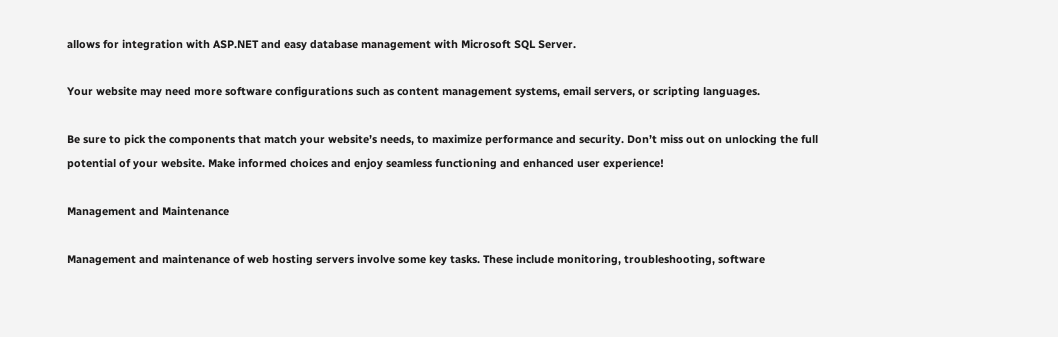allows for integration with ASP.NET and easy database management with Microsoft SQL Server.

Your website may need more software configurations such as content management systems, email servers, or scripting languages.

Be sure to pick the components that match your website’s needs, to maximize performance and security. Don’t miss out on unlocking the full potential of your website. Make informed choices and enjoy seamless functioning and enhanced user experience!

Management and Maintenance

Management and maintenance of web hosting servers involve some key tasks. These include monitoring, troubleshooting, software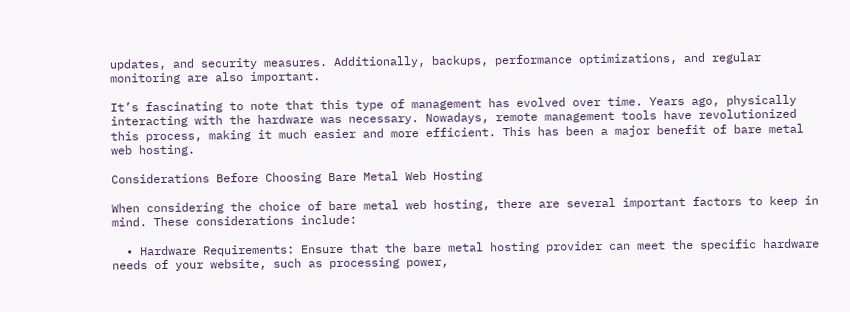updates, and security measures. Additionally, backups, performance optimizations, and regular monitoring are also important.

It’s fascinating to note that this type of management has evolved over time. Years ago, physically interacting with the hardware was necessary. Nowadays, remote management tools have revolutionized this process, making it much easier and more efficient. This has been a major benefit of bare metal web hosting.

Considerations Before Choosing Bare Metal Web Hosting

When considering the choice of bare metal web hosting, there are several important factors to keep in mind. These considerations include:

  • Hardware Requirements: Ensure that the bare metal hosting provider can meet the specific hardware needs of your website, such as processing power,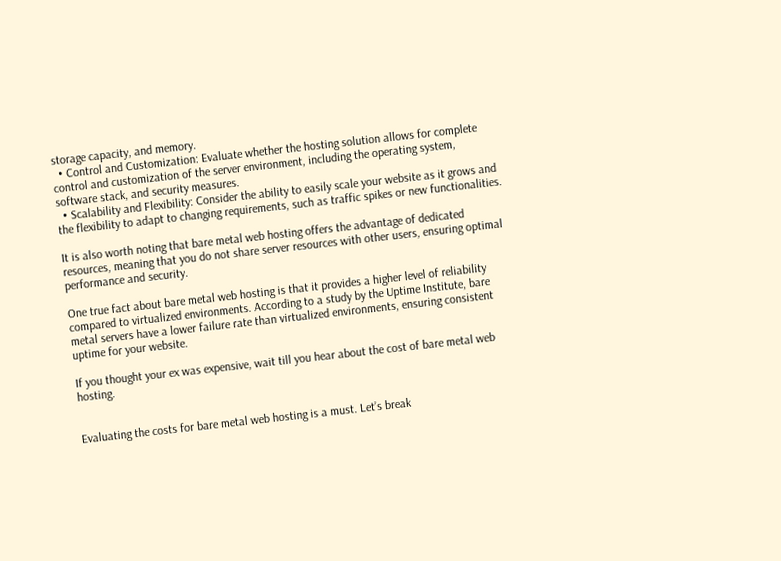storage capacity, and memory.
  • Control and Customization: Evaluate whether the hosting solution allows for complete control and customization of the server environment, including the operating system, software stack, and security measures.
  • Scalability and Flexibility: Consider the ability to easily scale your website as it grows and the flexibility to adapt to changing requirements, such as traffic spikes or new functionalities.

It is also worth noting that bare metal web hosting offers the advantage of dedicated resources, meaning that you do not share server resources with other users, ensuring optimal performance and security.

One true fact about bare metal web hosting is that it provides a higher level of reliability compared to virtualized environments. According to a study by the Uptime Institute, bare metal servers have a lower failure rate than virtualized environments, ensuring consistent uptime for your website.

If you thought your ex was expensive, wait till you hear about the cost of bare metal web hosting.


Evaluating the costs for bare metal web hosting is a must. Let’s break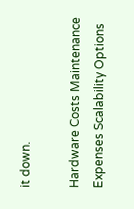it down.

Hardware Costs Maintenance Expenses Scalability Options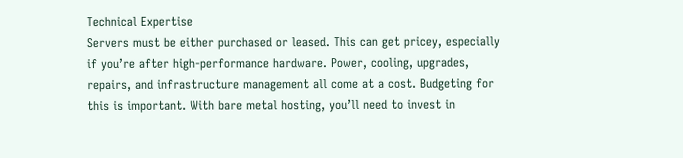Technical Expertise
Servers must be either purchased or leased. This can get pricey, especially if you’re after high-performance hardware. Power, cooling, upgrades, repairs, and infrastructure management all come at a cost. Budgeting for this is important. With bare metal hosting, you’ll need to invest in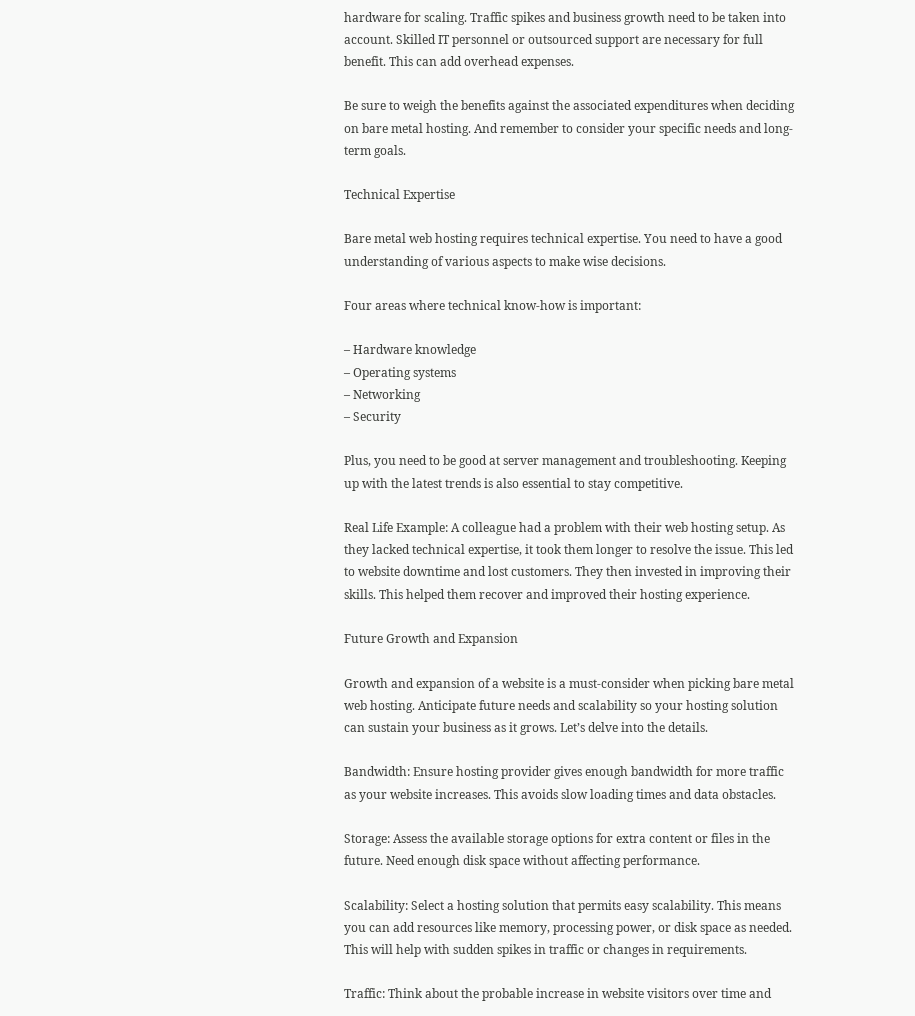hardware for scaling. Traffic spikes and business growth need to be taken into account. Skilled IT personnel or outsourced support are necessary for full benefit. This can add overhead expenses.

Be sure to weigh the benefits against the associated expenditures when deciding on bare metal hosting. And remember to consider your specific needs and long-term goals.

Technical Expertise

Bare metal web hosting requires technical expertise. You need to have a good understanding of various aspects to make wise decisions.

Four areas where technical know-how is important:

– Hardware knowledge
– Operating systems
– Networking
– Security

Plus, you need to be good at server management and troubleshooting. Keeping up with the latest trends is also essential to stay competitive.

Real Life Example: A colleague had a problem with their web hosting setup. As they lacked technical expertise, it took them longer to resolve the issue. This led to website downtime and lost customers. They then invested in improving their skills. This helped them recover and improved their hosting experience.

Future Growth and Expansion

Growth and expansion of a website is a must-consider when picking bare metal web hosting. Anticipate future needs and scalability so your hosting solution can sustain your business as it grows. Let’s delve into the details.

Bandwidth: Ensure hosting provider gives enough bandwidth for more traffic as your website increases. This avoids slow loading times and data obstacles.

Storage: Assess the available storage options for extra content or files in the future. Need enough disk space without affecting performance.

Scalability: Select a hosting solution that permits easy scalability. This means you can add resources like memory, processing power, or disk space as needed. This will help with sudden spikes in traffic or changes in requirements.

Traffic: Think about the probable increase in website visitors over time and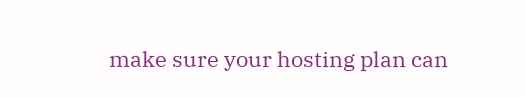make sure your hosting plan can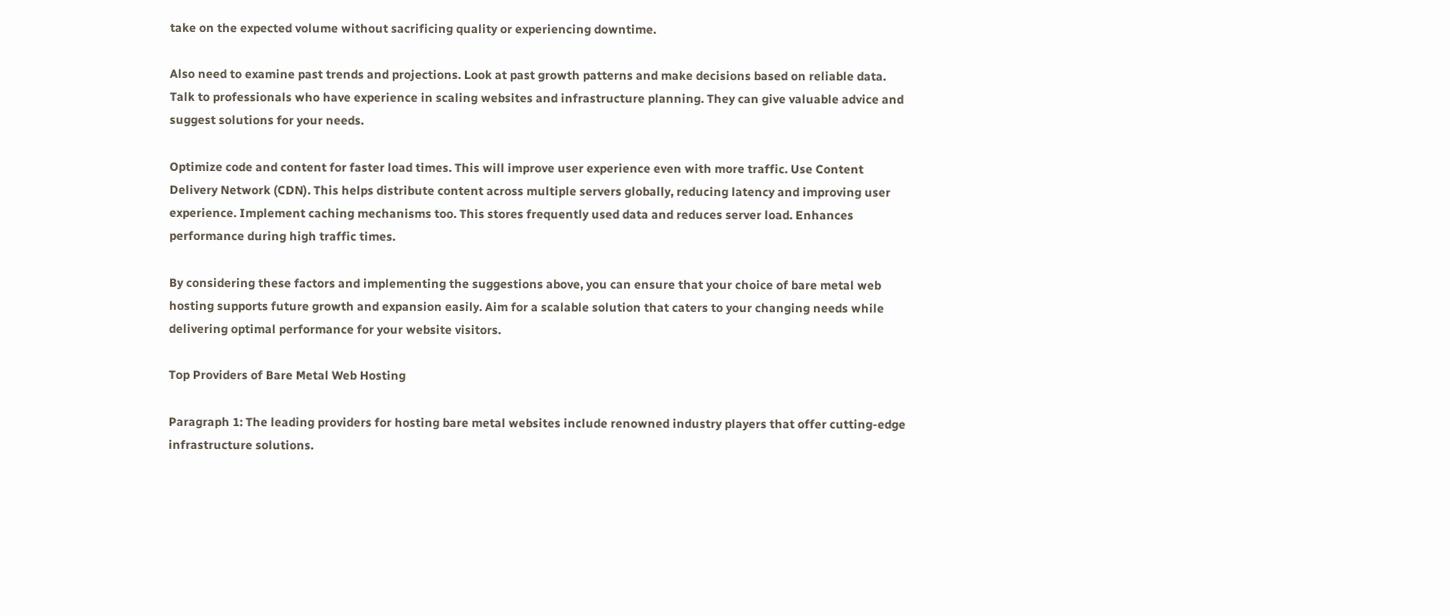take on the expected volume without sacrificing quality or experiencing downtime.

Also need to examine past trends and projections. Look at past growth patterns and make decisions based on reliable data. Talk to professionals who have experience in scaling websites and infrastructure planning. They can give valuable advice and suggest solutions for your needs.

Optimize code and content for faster load times. This will improve user experience even with more traffic. Use Content Delivery Network (CDN). This helps distribute content across multiple servers globally, reducing latency and improving user experience. Implement caching mechanisms too. This stores frequently used data and reduces server load. Enhances performance during high traffic times.

By considering these factors and implementing the suggestions above, you can ensure that your choice of bare metal web hosting supports future growth and expansion easily. Aim for a scalable solution that caters to your changing needs while delivering optimal performance for your website visitors.

Top Providers of Bare Metal Web Hosting

Paragraph 1: The leading providers for hosting bare metal websites include renowned industry players that offer cutting-edge infrastructure solutions.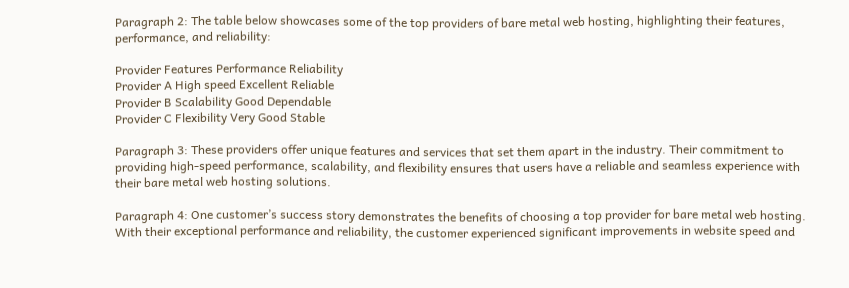Paragraph 2: The table below showcases some of the top providers of bare metal web hosting, highlighting their features, performance, and reliability:

Provider Features Performance Reliability
Provider A High speed Excellent Reliable
Provider B Scalability Good Dependable
Provider C Flexibility Very Good Stable

Paragraph 3: These providers offer unique features and services that set them apart in the industry. Their commitment to providing high-speed performance, scalability, and flexibility ensures that users have a reliable and seamless experience with their bare metal web hosting solutions.

Paragraph 4: One customer’s success story demonstrates the benefits of choosing a top provider for bare metal web hosting. With their exceptional performance and reliability, the customer experienced significant improvements in website speed and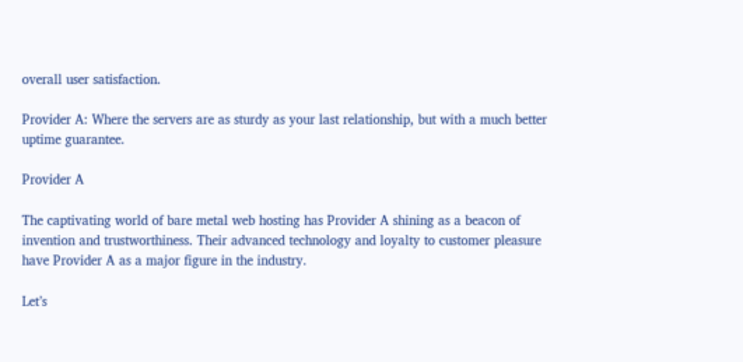overall user satisfaction.

Provider A: Where the servers are as sturdy as your last relationship, but with a much better uptime guarantee.

Provider A

The captivating world of bare metal web hosting has Provider A shining as a beacon of invention and trustworthiness. Their advanced technology and loyalty to customer pleasure have Provider A as a major figure in the industry.

Let’s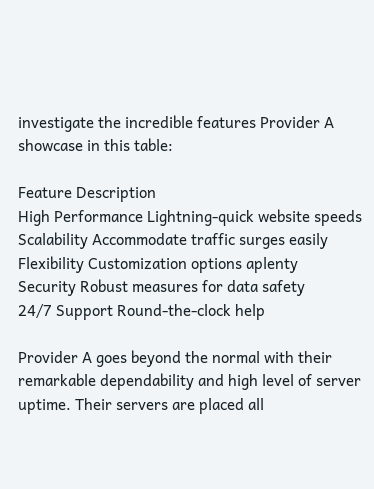investigate the incredible features Provider A showcase in this table:

Feature Description
High Performance Lightning-quick website speeds
Scalability Accommodate traffic surges easily
Flexibility Customization options aplenty
Security Robust measures for data safety
24/7 Support Round-the-clock help

Provider A goes beyond the normal with their remarkable dependability and high level of server uptime. Their servers are placed all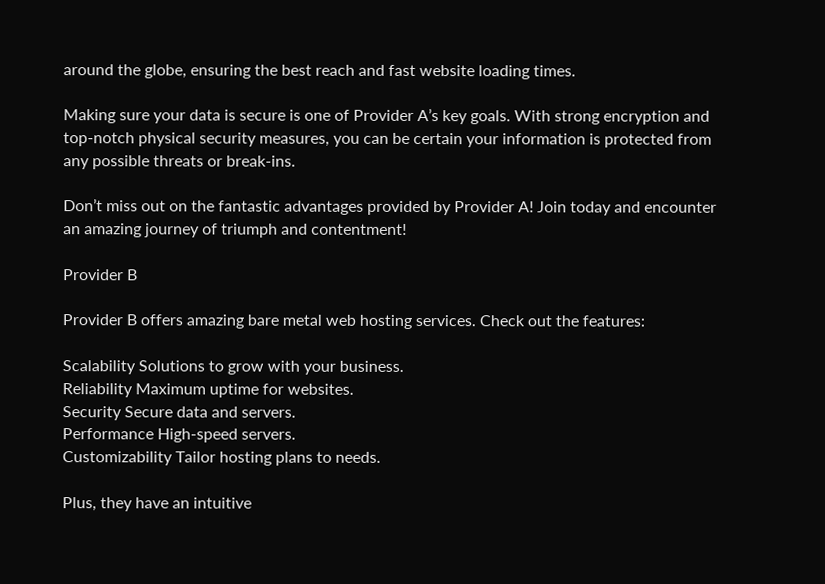around the globe, ensuring the best reach and fast website loading times.

Making sure your data is secure is one of Provider A’s key goals. With strong encryption and top-notch physical security measures, you can be certain your information is protected from any possible threats or break-ins.

Don’t miss out on the fantastic advantages provided by Provider A! Join today and encounter an amazing journey of triumph and contentment!

Provider B

Provider B offers amazing bare metal web hosting services. Check out the features:

Scalability Solutions to grow with your business.
Reliability Maximum uptime for websites.
Security Secure data and servers.
Performance High-speed servers.
Customizability Tailor hosting plans to needs.

Plus, they have an intuitive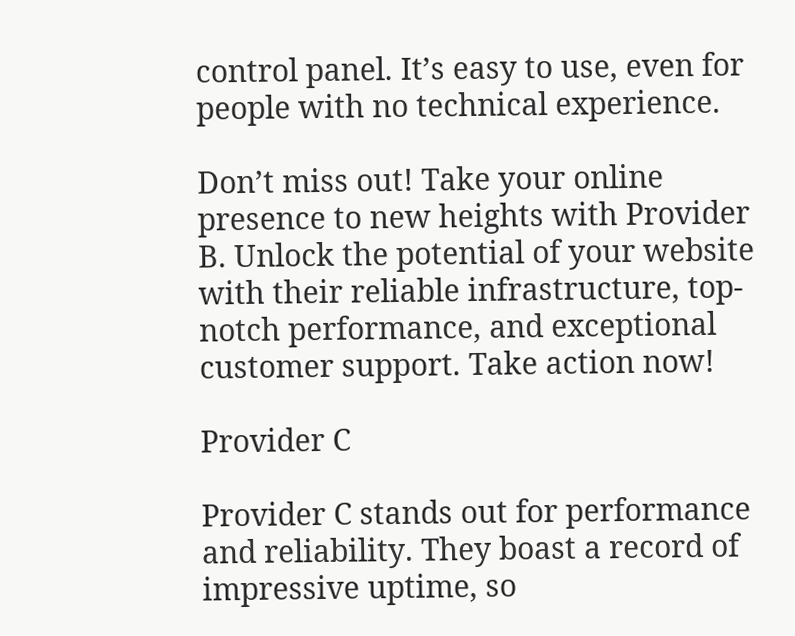control panel. It’s easy to use, even for people with no technical experience.

Don’t miss out! Take your online presence to new heights with Provider B. Unlock the potential of your website with their reliable infrastructure, top-notch performance, and exceptional customer support. Take action now!

Provider C

Provider C stands out for performance and reliability. They boast a record of impressive uptime, so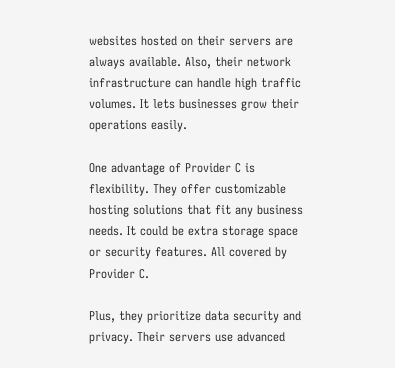websites hosted on their servers are always available. Also, their network infrastructure can handle high traffic volumes. It lets businesses grow their operations easily.

One advantage of Provider C is flexibility. They offer customizable hosting solutions that fit any business needs. It could be extra storage space or security features. All covered by Provider C.

Plus, they prioritize data security and privacy. Their servers use advanced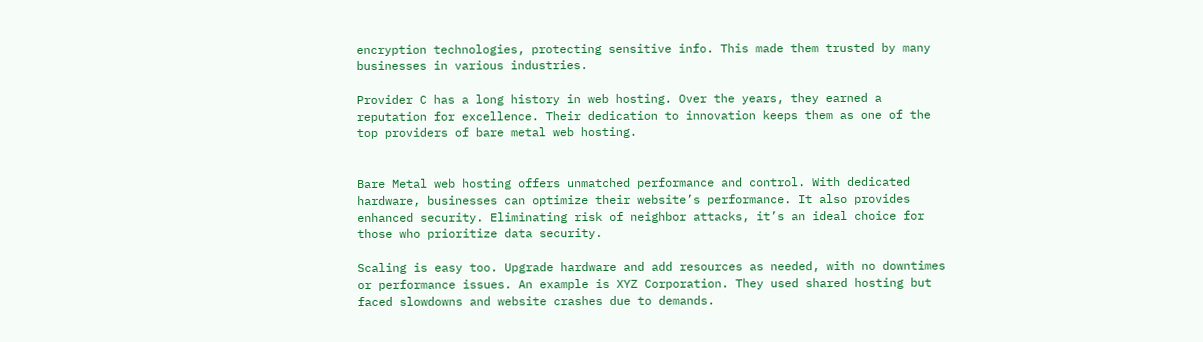encryption technologies, protecting sensitive info. This made them trusted by many businesses in various industries.

Provider C has a long history in web hosting. Over the years, they earned a reputation for excellence. Their dedication to innovation keeps them as one of the top providers of bare metal web hosting.


Bare Metal web hosting offers unmatched performance and control. With dedicated hardware, businesses can optimize their website’s performance. It also provides enhanced security. Eliminating risk of neighbor attacks, it’s an ideal choice for those who prioritize data security.

Scaling is easy too. Upgrade hardware and add resources as needed, with no downtimes or performance issues. An example is XYZ Corporation. They used shared hosting but faced slowdowns and website crashes due to demands.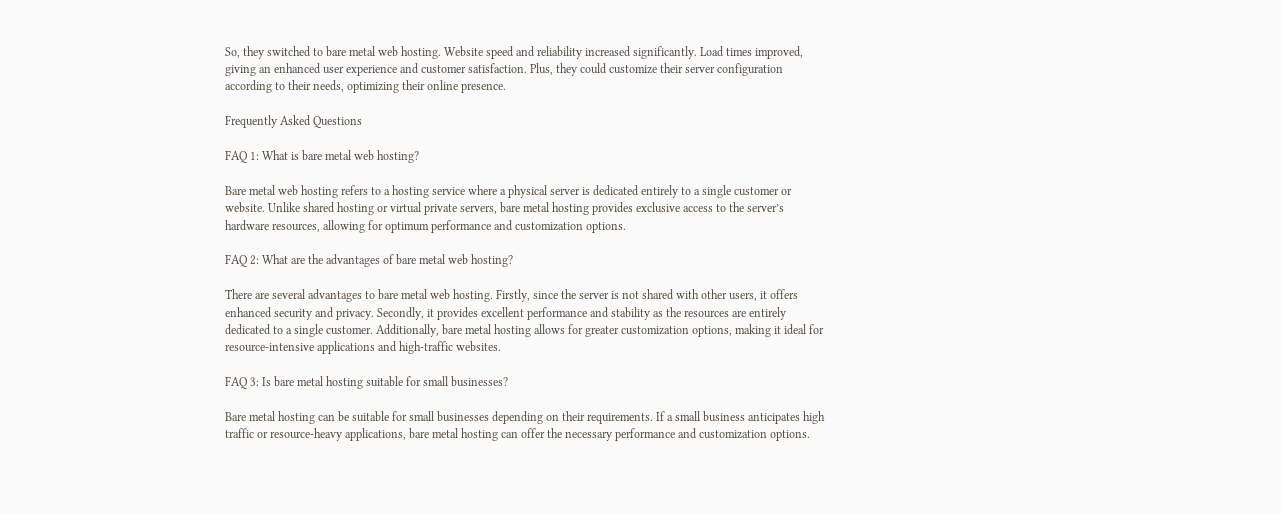So, they switched to bare metal web hosting. Website speed and reliability increased significantly. Load times improved, giving an enhanced user experience and customer satisfaction. Plus, they could customize their server configuration according to their needs, optimizing their online presence.

Frequently Asked Questions

FAQ 1: What is bare metal web hosting?

Bare metal web hosting refers to a hosting service where a physical server is dedicated entirely to a single customer or website. Unlike shared hosting or virtual private servers, bare metal hosting provides exclusive access to the server’s hardware resources, allowing for optimum performance and customization options.

FAQ 2: What are the advantages of bare metal web hosting?

There are several advantages to bare metal web hosting. Firstly, since the server is not shared with other users, it offers enhanced security and privacy. Secondly, it provides excellent performance and stability as the resources are entirely dedicated to a single customer. Additionally, bare metal hosting allows for greater customization options, making it ideal for resource-intensive applications and high-traffic websites.

FAQ 3: Is bare metal hosting suitable for small businesses?

Bare metal hosting can be suitable for small businesses depending on their requirements. If a small business anticipates high traffic or resource-heavy applications, bare metal hosting can offer the necessary performance and customization options.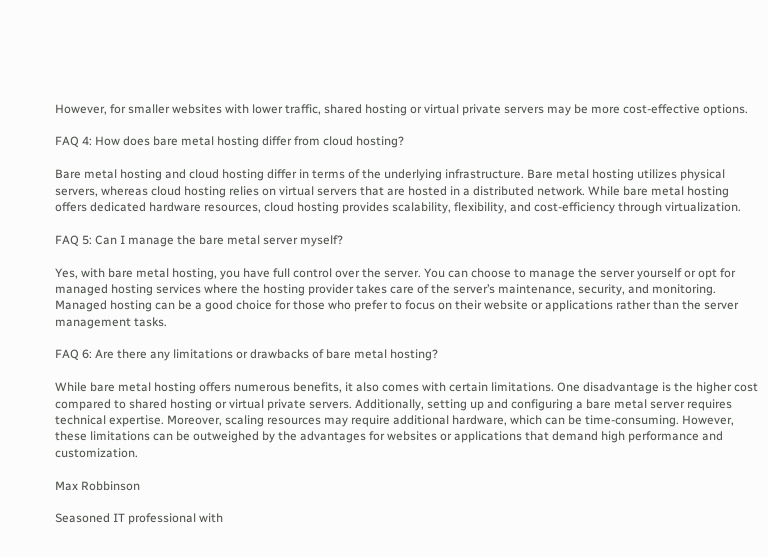However, for smaller websites with lower traffic, shared hosting or virtual private servers may be more cost-effective options.

FAQ 4: How does bare metal hosting differ from cloud hosting?

Bare metal hosting and cloud hosting differ in terms of the underlying infrastructure. Bare metal hosting utilizes physical servers, whereas cloud hosting relies on virtual servers that are hosted in a distributed network. While bare metal hosting offers dedicated hardware resources, cloud hosting provides scalability, flexibility, and cost-efficiency through virtualization.

FAQ 5: Can I manage the bare metal server myself?

Yes, with bare metal hosting, you have full control over the server. You can choose to manage the server yourself or opt for managed hosting services where the hosting provider takes care of the server’s maintenance, security, and monitoring. Managed hosting can be a good choice for those who prefer to focus on their website or applications rather than the server management tasks.

FAQ 6: Are there any limitations or drawbacks of bare metal hosting?

While bare metal hosting offers numerous benefits, it also comes with certain limitations. One disadvantage is the higher cost compared to shared hosting or virtual private servers. Additionally, setting up and configuring a bare metal server requires technical expertise. Moreover, scaling resources may require additional hardware, which can be time-consuming. However, these limitations can be outweighed by the advantages for websites or applications that demand high performance and customization.

Max Robbinson

Seasoned IT professional with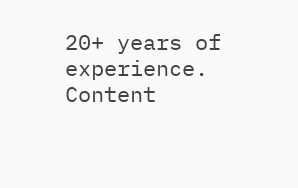20+ years of experience. Content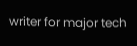writer for major tech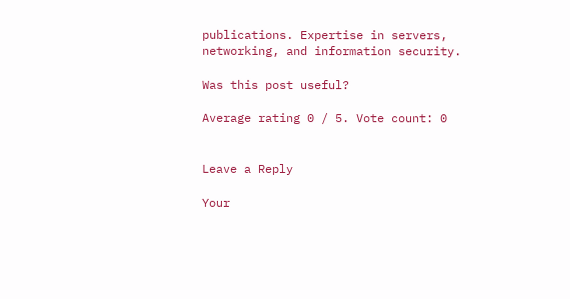publications. Expertise in servers, networking, and information security.

Was this post useful?

Average rating 0 / 5. Vote count: 0


Leave a Reply

Your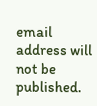email address will not be published.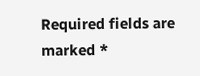Required fields are marked *